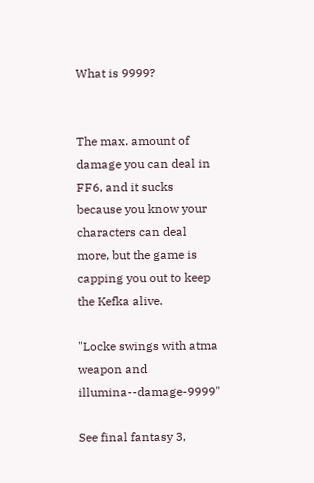What is 9999?


The max. amount of damage you can deal in FF6, and it sucks because you know your characters can deal more, but the game is capping you out to keep the Kefka alive.

"Locke swings with atma weapon and illumina--damage-9999"

See final fantasy 3,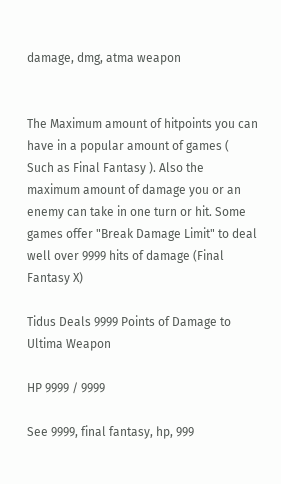damage, dmg, atma weapon


The Maximum amount of hitpoints you can have in a popular amount of games ( Such as Final Fantasy ). Also the maximum amount of damage you or an enemy can take in one turn or hit. Some games offer "Break Damage Limit" to deal well over 9999 hits of damage (Final Fantasy X)

Tidus Deals 9999 Points of Damage to Ultima Weapon

HP 9999 / 9999

See 9999, final fantasy, hp, 999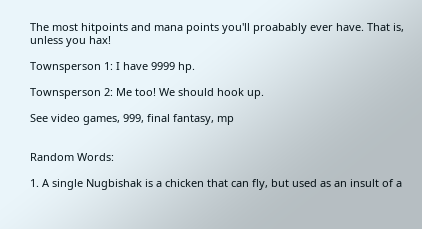The most hitpoints and mana points you'll proabably ever have. That is, unless you hax!

Townsperson 1: I have 9999 hp.

Townsperson 2: Me too! We should hook up.

See video games, 999, final fantasy, mp


Random Words:

1. A single Nugbishak is a chicken that can fly, but used as an insult of a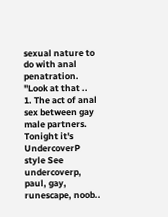sexual nature to do with anal penatration. "Look at that ..
1. The act of anal sex between gay male partners. Tonight it's UndercoverP style See undercoverp, paul, gay, runescape, noob..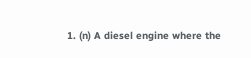1. (n) A diesel engine where the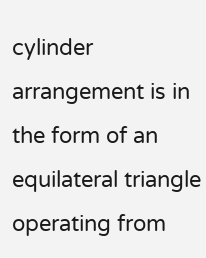cylinder arrangement is in the form of an equilateral triangle operating from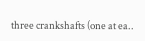three crankshafts (one at ea..